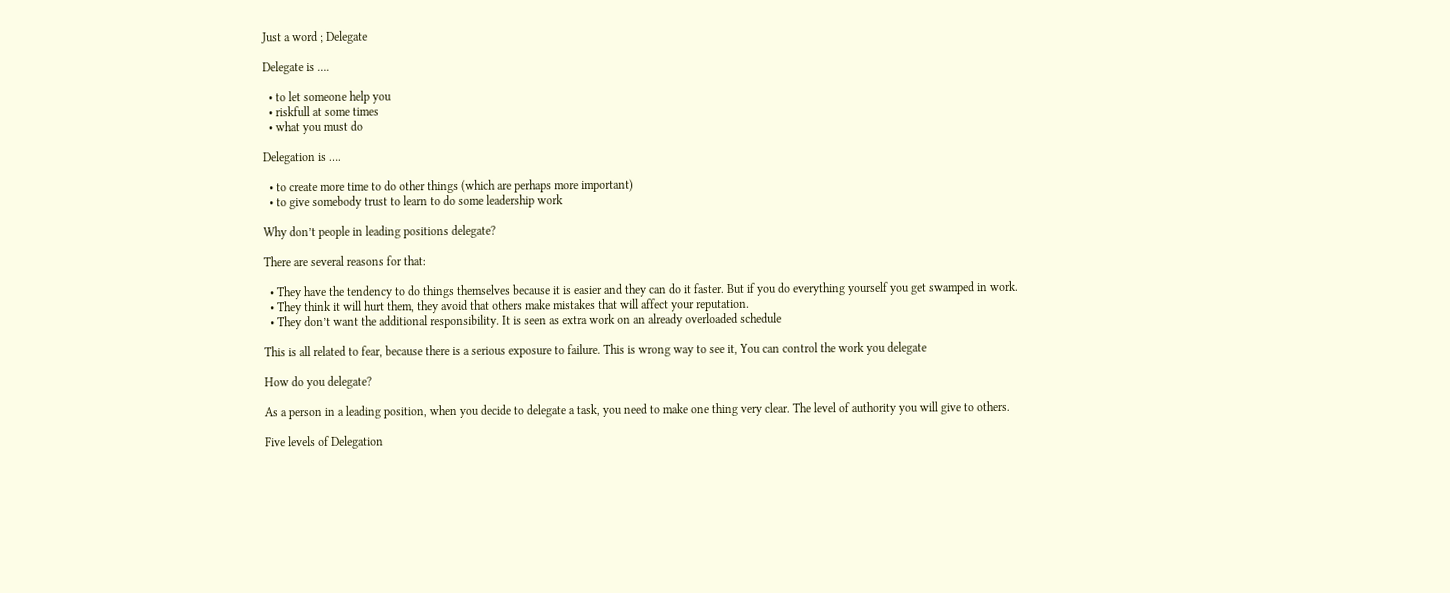Just a word ; Delegate

Delegate is ….

  • to let someone help you
  • riskfull at some times
  • what you must do

Delegation is ….

  • to create more time to do other things (which are perhaps more important)
  • to give somebody trust to learn to do some leadership work

Why don’t people in leading positions delegate?

There are several reasons for that:

  • They have the tendency to do things themselves because it is easier and they can do it faster. But if you do everything yourself you get swamped in work.
  • They think it will hurt them, they avoid that others make mistakes that will affect your reputation.
  • They don’t want the additional responsibility. It is seen as extra work on an already overloaded schedule

This is all related to fear, because there is a serious exposure to failure. This is wrong way to see it, You can control the work you delegate

How do you delegate?

As a person in a leading position, when you decide to delegate a task, you need to make one thing very clear. The level of authority you will give to others.

Five levels of Delegation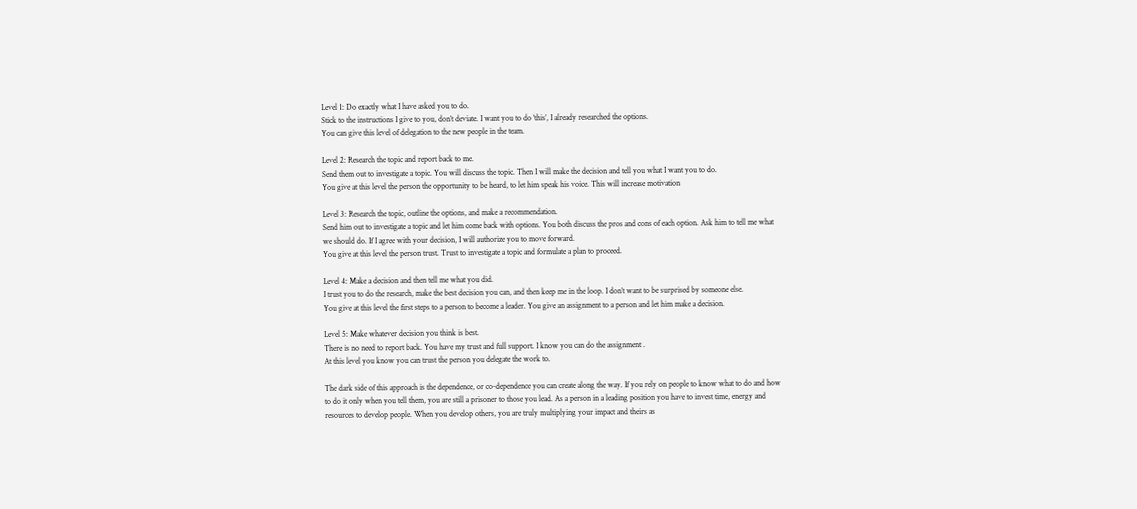Level 1: Do exactly what I have asked you to do.
Stick to the instructions I give to you, don’t deviate. I want you to do ‘this’, I already researched the options.
You can give this level of delegation to the new people in the team.

Level 2: Research the topic and report back to me.
Send them out to investigate a topic. You will discuss the topic. Then I will make the decision and tell you what I want you to do.
You give at this level the person the opportunity to be heard, to let him speak his voice. This will increase motivation

Level 3: Research the topic, outline the options, and make a recommendation.
Send him out to investigate a topic and let him come back with options. You both discuss the pros and cons of each option. Ask him to tell me what we should do. If I agree with your decision, I will authorize you to move forward.
You give at this level the person trust. Trust to investigate a topic and formulate a plan to proceed.

Level 4: Make a decision and then tell me what you did.
I trust you to do the research, make the best decision you can, and then keep me in the loop. I don’t want to be surprised by someone else.
You give at this level the first steps to a person to become a leader. You give an assignment to a person and let him make a decision.

Level 5: Make whatever decision you think is best.
There is no need to report back. You have my trust and full support. I know you can do the assignment .
At this level you know you can trust the person you delegate the work to.

The dark side of this approach is the dependence, or co-dependence you can create along the way. If you rely on people to know what to do and how to do it only when you tell them, you are still a prisoner to those you lead. As a person in a leading position you have to invest time, energy and resources to develop people. When you develop others, you are truly multiplying your impact and theirs as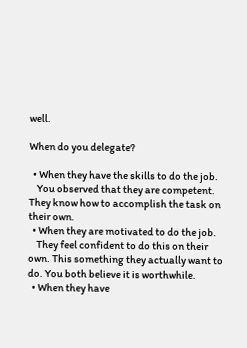well.

When do you delegate?

  • When they have the skills to do the job.
    You observed that they are competent. They know how to accomplish the task on their own.
  • When they are motivated to do the job.
    They feel confident to do this on their own. This something they actually want to do. You both believe it is worthwhile.
  • When they have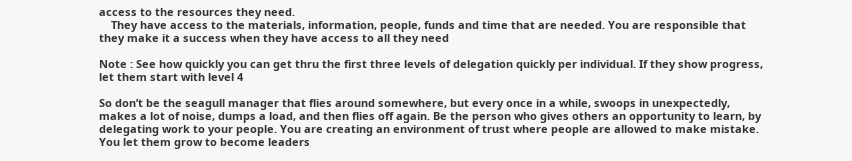access to the resources they need.
    They have access to the materials, information, people, funds and time that are needed. You are responsible that they make it a success when they have access to all they need

Note : See how quickly you can get thru the first three levels of delegation quickly per individual. If they show progress, let them start with level 4

So don’t be the seagull manager that flies around somewhere, but every once in a while, swoops in unexpectedly, makes a lot of noise, dumps a load, and then flies off again. Be the person who gives others an opportunity to learn, by delegating work to your people. You are creating an environment of trust where people are allowed to make mistake. You let them grow to become leaders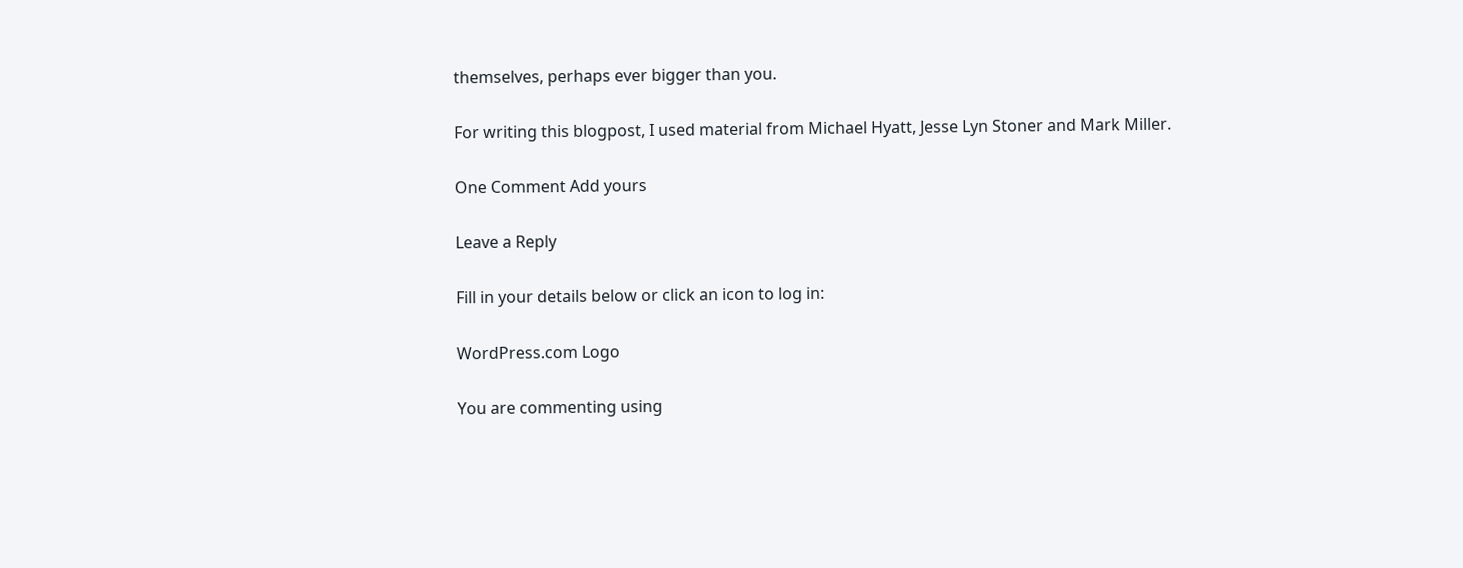themselves, perhaps ever bigger than you.

For writing this blogpost, I used material from Michael Hyatt, Jesse Lyn Stoner and Mark Miller.

One Comment Add yours

Leave a Reply

Fill in your details below or click an icon to log in:

WordPress.com Logo

You are commenting using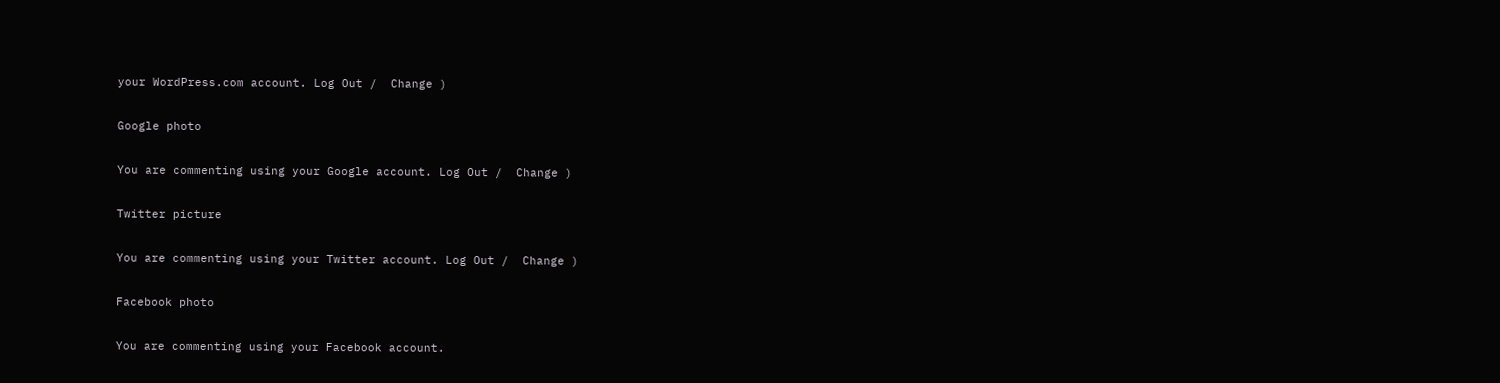your WordPress.com account. Log Out /  Change )

Google photo

You are commenting using your Google account. Log Out /  Change )

Twitter picture

You are commenting using your Twitter account. Log Out /  Change )

Facebook photo

You are commenting using your Facebook account.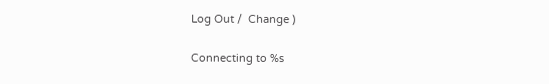Log Out /  Change )

Connecting to %s